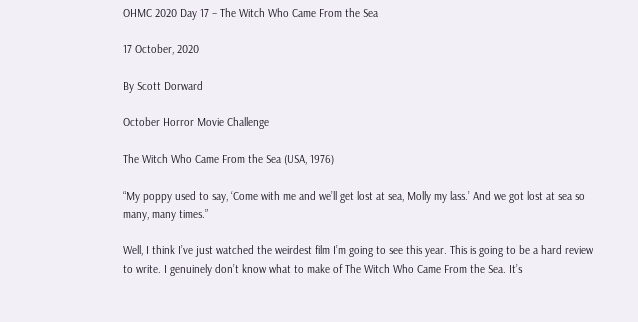OHMC 2020 Day 17 – The Witch Who Came From the Sea

17 October, 2020

By Scott Dorward

October Horror Movie Challenge

The Witch Who Came From the Sea (USA, 1976)

“My poppy used to say, ‘Come with me and we’ll get lost at sea, Molly my lass.’ And we got lost at sea so many, many times.”

Well, I think I’ve just watched the weirdest film I’m going to see this year. This is going to be a hard review to write. I genuinely don’t know what to make of The Witch Who Came From the Sea. It’s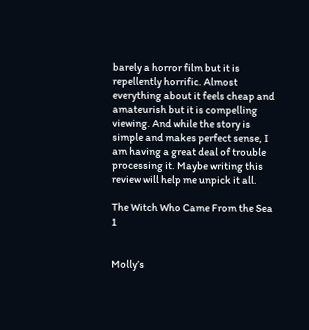barely a horror film but it is repellently horrific. Almost everything about it feels cheap and amateurish but it is compelling viewing. And while the story is simple and makes perfect sense, I am having a great deal of trouble processing it. Maybe writing this review will help me unpick it all.

The Witch Who Came From the Sea 1


Molly’s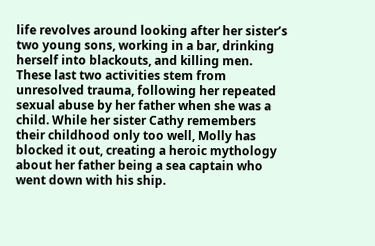life revolves around looking after her sister’s two young sons, working in a bar, drinking herself into blackouts, and killing men. These last two activities stem from unresolved trauma, following her repeated sexual abuse by her father when she was a child. While her sister Cathy remembers their childhood only too well, Molly has blocked it out, creating a heroic mythology about her father being a sea captain who went down with his ship.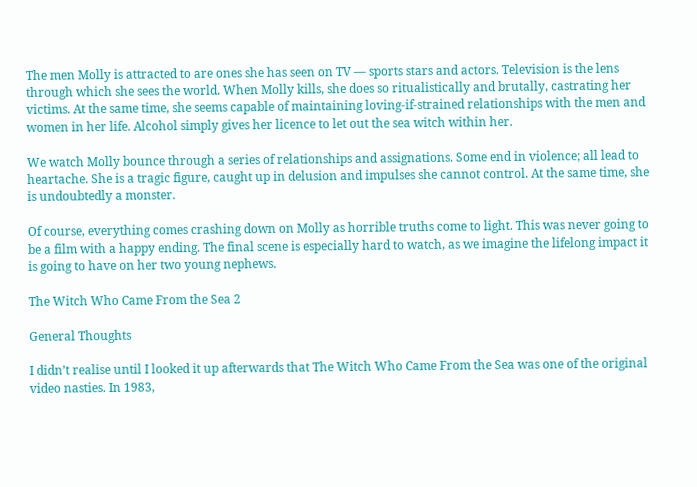The men Molly is attracted to are ones she has seen on TV — sports stars and actors. Television is the lens through which she sees the world. When Molly kills, she does so ritualistically and brutally, castrating her victims. At the same time, she seems capable of maintaining loving-if-strained relationships with the men and women in her life. Alcohol simply gives her licence to let out the sea witch within her.

We watch Molly bounce through a series of relationships and assignations. Some end in violence; all lead to heartache. She is a tragic figure, caught up in delusion and impulses she cannot control. At the same time, she is undoubtedly a monster.

Of course, everything comes crashing down on Molly as horrible truths come to light. This was never going to be a film with a happy ending. The final scene is especially hard to watch, as we imagine the lifelong impact it is going to have on her two young nephews.

The Witch Who Came From the Sea 2

General Thoughts

I didn’t realise until I looked it up afterwards that The Witch Who Came From the Sea was one of the original video nasties. In 1983,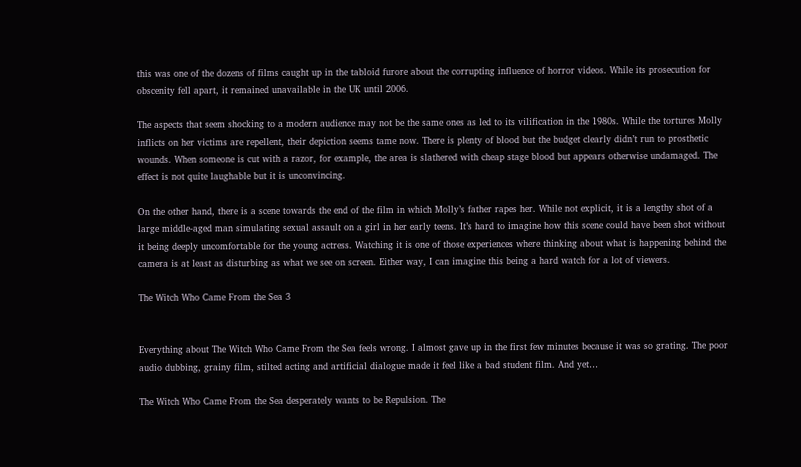this was one of the dozens of films caught up in the tabloid furore about the corrupting influence of horror videos. While its prosecution for obscenity fell apart, it remained unavailable in the UK until 2006.

The aspects that seem shocking to a modern audience may not be the same ones as led to its vilification in the 1980s. While the tortures Molly inflicts on her victims are repellent, their depiction seems tame now. There is plenty of blood but the budget clearly didn’t run to prosthetic wounds. When someone is cut with a razor, for example, the area is slathered with cheap stage blood but appears otherwise undamaged. The effect is not quite laughable but it is unconvincing.

On the other hand, there is a scene towards the end of the film in which Molly’s father rapes her. While not explicit, it is a lengthy shot of a large middle-aged man simulating sexual assault on a girl in her early teens. It’s hard to imagine how this scene could have been shot without it being deeply uncomfortable for the young actress. Watching it is one of those experiences where thinking about what is happening behind the camera is at least as disturbing as what we see on screen. Either way, I can imagine this being a hard watch for a lot of viewers.

The Witch Who Came From the Sea 3


Everything about The Witch Who Came From the Sea feels wrong. I almost gave up in the first few minutes because it was so grating. The poor audio dubbing, grainy film, stilted acting and artificial dialogue made it feel like a bad student film. And yet…

The Witch Who Came From the Sea desperately wants to be Repulsion. The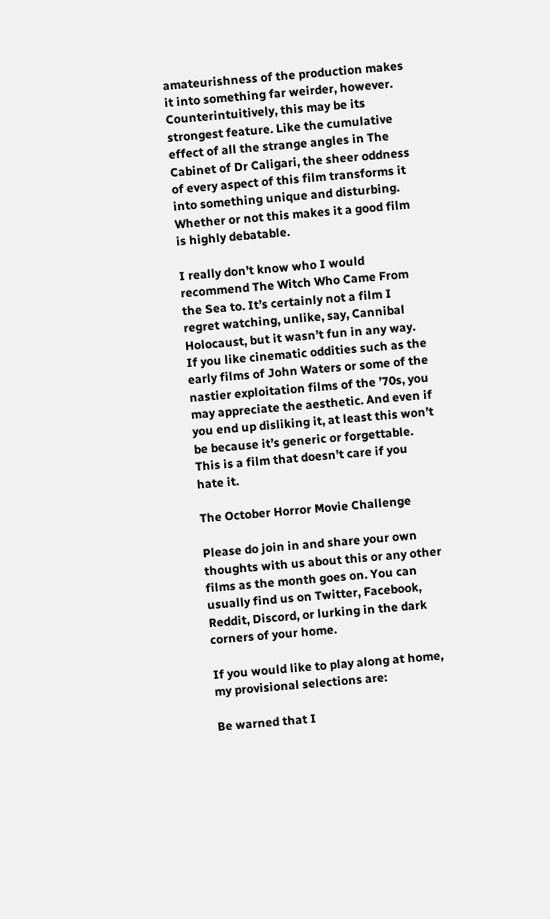amateurishness of the production makes it into something far weirder, however. Counterintuitively, this may be its strongest feature. Like the cumulative effect of all the strange angles in The Cabinet of Dr Caligari, the sheer oddness of every aspect of this film transforms it into something unique and disturbing. Whether or not this makes it a good film is highly debatable.

I really don’t know who I would recommend The Witch Who Came From the Sea to. It’s certainly not a film I regret watching, unlike, say, Cannibal Holocaust, but it wasn’t fun in any way. If you like cinematic oddities such as the early films of John Waters or some of the nastier exploitation films of the ’70s, you may appreciate the aesthetic. And even if you end up disliking it, at least this won’t be because it’s generic or forgettable. This is a film that doesn’t care if you hate it.

The October Horror Movie Challenge

Please do join in and share your own thoughts with us about this or any other films as the month goes on. You can usually find us on Twitter, Facebook, Reddit, Discord, or lurking in the dark corners of your home.

If you would like to play along at home, my provisional selections are:

Be warned that I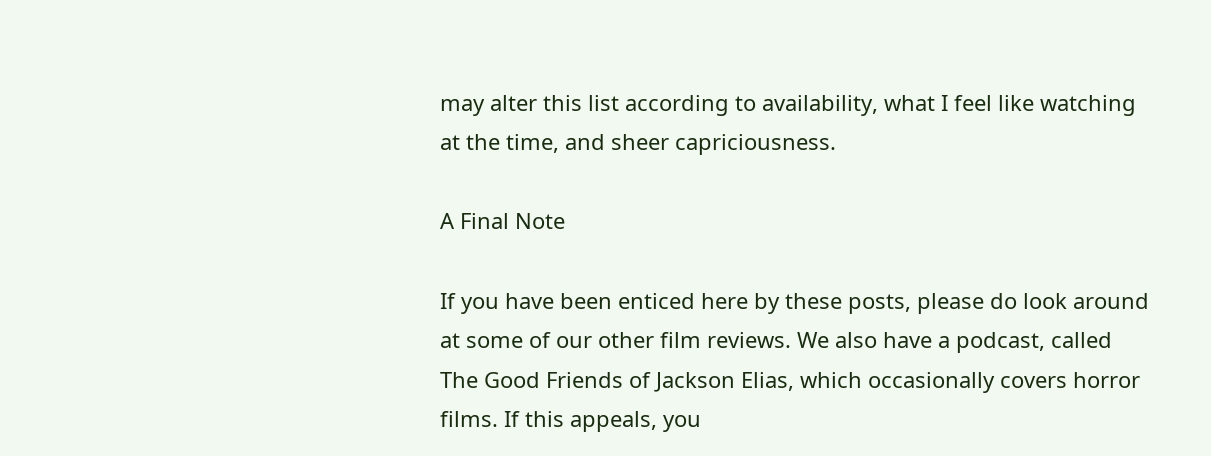may alter this list according to availability, what I feel like watching at the time, and sheer capriciousness.

A Final Note

If you have been enticed here by these posts, please do look around at some of our other film reviews. We also have a podcast, called The Good Friends of Jackson Elias, which occasionally covers horror films. If this appeals, you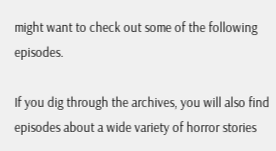might want to check out some of the following episodes.

If you dig through the archives, you will also find episodes about a wide variety of horror stories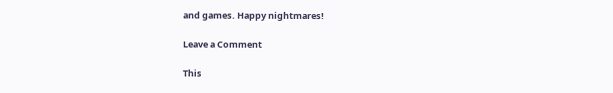and games. Happy nightmares!

Leave a Comment

This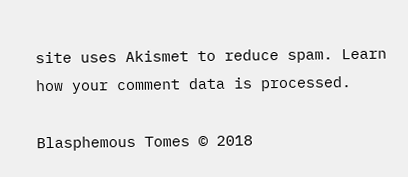site uses Akismet to reduce spam. Learn how your comment data is processed.

Blasphemous Tomes © 2018